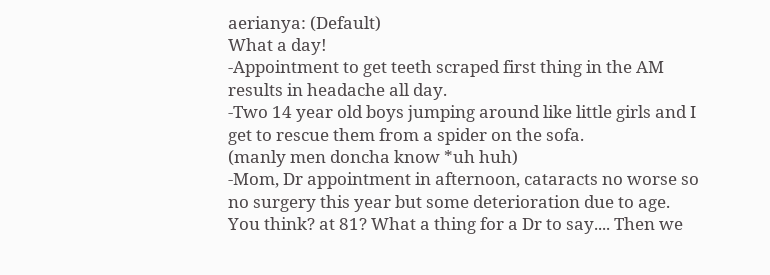aerianya: (Default)
What a day!
-Appointment to get teeth scraped first thing in the AM results in headache all day.
-Two 14 year old boys jumping around like little girls and I get to rescue them from a spider on the sofa.
(manly men doncha know *uh huh)
-Mom, Dr appointment in afternoon, cataracts no worse so no surgery this year but some deterioration due to age.
You think? at 81? What a thing for a Dr to say.... Then we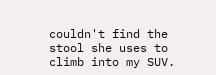couldn't find the stool she uses to climb into my SUV.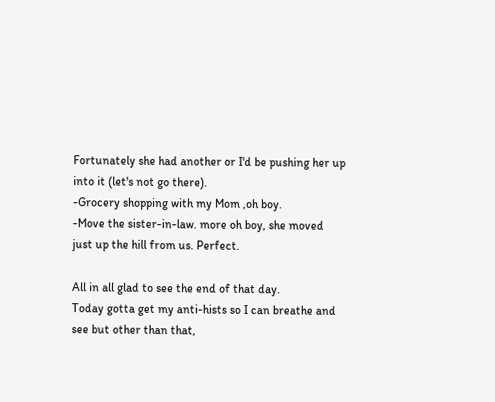Fortunately she had another or I'd be pushing her up into it (let's not go there).
-Grocery shopping with my Mom ,oh boy.
-Move the sister-in-law. more oh boy, she moved just up the hill from us. Perfect.

All in all glad to see the end of that day.
Today gotta get my anti-hists so I can breathe and see but other than that,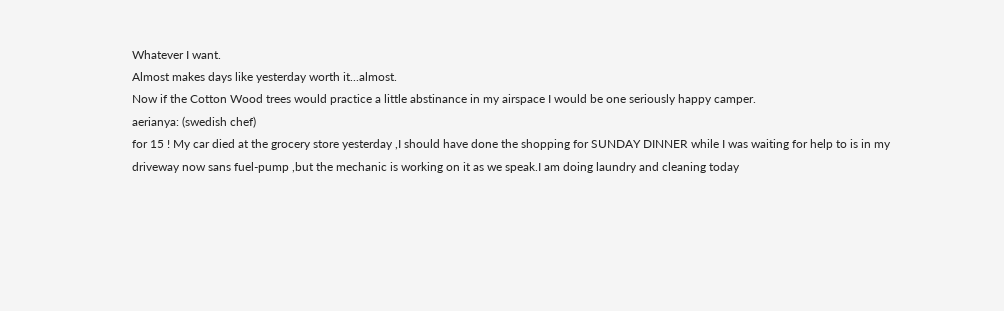Whatever I want.
Almost makes days like yesterday worth it...almost.
Now if the Cotton Wood trees would practice a little abstinance in my airspace I would be one seriously happy camper.
aerianya: (swedish chef)
for 15 ! My car died at the grocery store yesterday ,I should have done the shopping for SUNDAY DINNER while I was waiting for help to is in my driveway now sans fuel-pump ,but the mechanic is working on it as we speak.I am doing laundry and cleaning today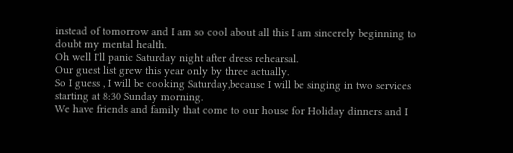instead of tomorrow and I am so cool about all this I am sincerely beginning to doubt my mental health.
Oh well I'll panic Saturday night after dress rehearsal.
Our guest list grew this year only by three actually.
So I guess , I will be cooking Saturday,because I will be singing in two services starting at 8:30 Sunday morning.
We have friends and family that come to our house for Holiday dinners and I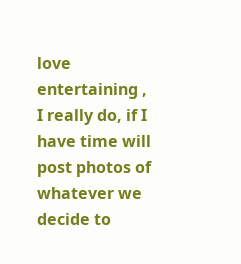love entertaining , I really do, if I have time will post photos of whatever we decide to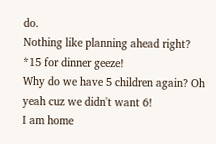do.
Nothing like planning ahead right?
*15 for dinner geeze!
Why do we have 5 children again? Oh yeah cuz we didn't want 6!
I am home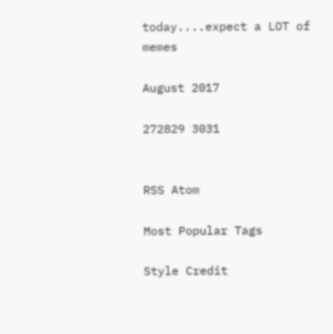today....expect a LOT of memes

August 2017

272829 3031


RSS Atom

Most Popular Tags

Style Credit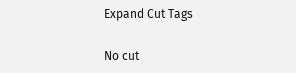Expand Cut Tags

No cut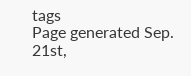tags
Page generated Sep. 21st,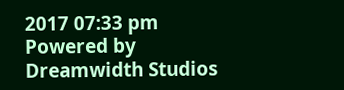2017 07:33 pm
Powered by Dreamwidth Studios